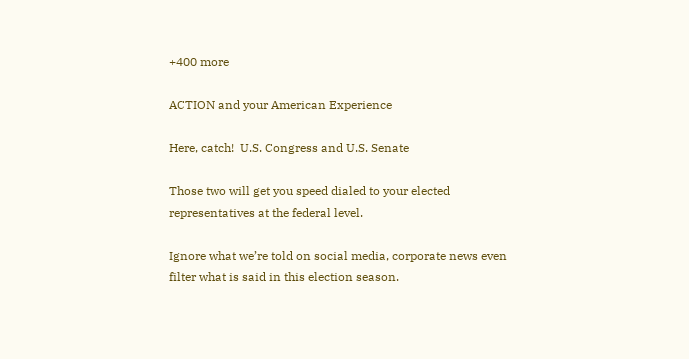+400 more

ACTION and your American Experience

Here, catch!  U.S. Congress and U.S. Senate

Those two will get you speed dialed to your elected representatives at the federal level.

Ignore what we’re told on social media, corporate news even filter what is said in this election season.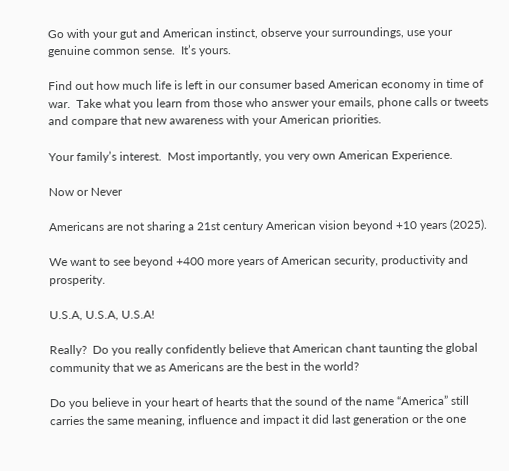Go with your gut and American instinct, observe your surroundings, use your genuine common sense.  It’s yours.

Find out how much life is left in our consumer based American economy in time of war.  Take what you learn from those who answer your emails, phone calls or tweets and compare that new awareness with your American priorities.

Your family’s interest.  Most importantly, you very own American Experience.

Now or Never

Americans are not sharing a 21st century American vision beyond +10 years (2025).

We want to see beyond +400 more years of American security, productivity and prosperity.

U.S.A, U.S.A, U.S.A!

Really?  Do you really confidently believe that American chant taunting the global community that we as Americans are the best in the world?

Do you believe in your heart of hearts that the sound of the name “America” still carries the same meaning, influence and impact it did last generation or the one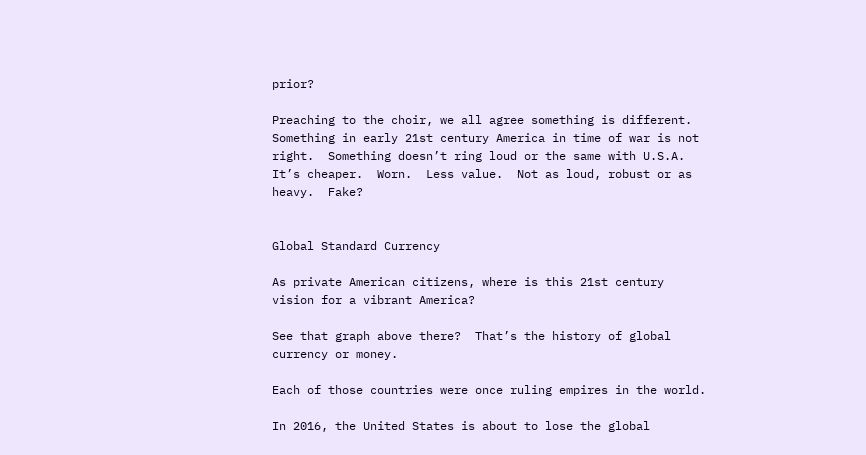prior?

Preaching to the choir, we all agree something is different.  Something in early 21st century America in time of war is not right.  Something doesn’t ring loud or the same with U.S.A.  It’s cheaper.  Worn.  Less value.  Not as loud, robust or as heavy.  Fake?


Global Standard Currency

As private American citizens, where is this 21st century vision for a vibrant America?

See that graph above there?  That’s the history of global currency or money.

Each of those countries were once ruling empires in the world.

In 2016, the United States is about to lose the global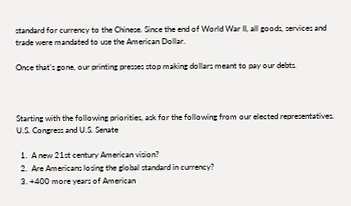standard for currency to the Chinese. Since the end of World War II, all goods, services and trade were mandated to use the American Dollar.

Once that’s gone, our printing presses stop making dollars meant to pay our debts.



Starting with the following priorities, ask for the following from our elected representatives.  U.S. Congress and U.S. Senate

  1.  A new 21st century American vision?
  2.  Are Americans losing the global standard in currency?
  3. +400 more years of American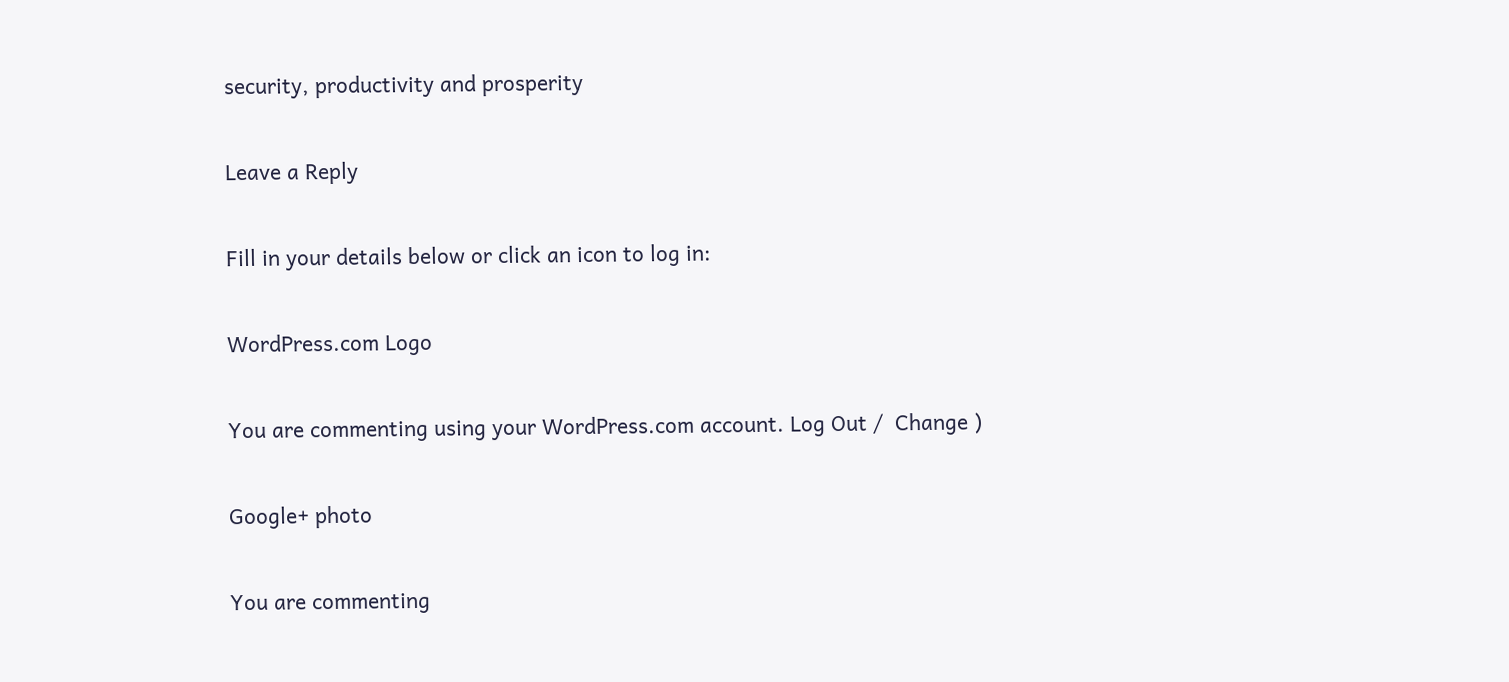security, productivity and prosperity

Leave a Reply

Fill in your details below or click an icon to log in:

WordPress.com Logo

You are commenting using your WordPress.com account. Log Out /  Change )

Google+ photo

You are commenting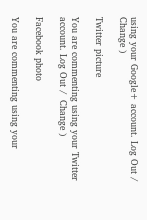using your Google+ account. Log Out /  Change )

Twitter picture

You are commenting using your Twitter account. Log Out /  Change )

Facebook photo

You are commenting using your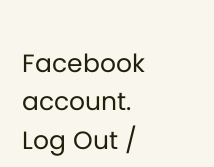Facebook account. Log Out /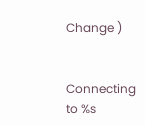Change )


Connecting to %s